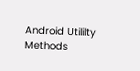Android Utililty Methods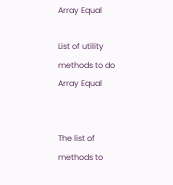Array Equal

List of utility methods to do Array Equal


The list of methods to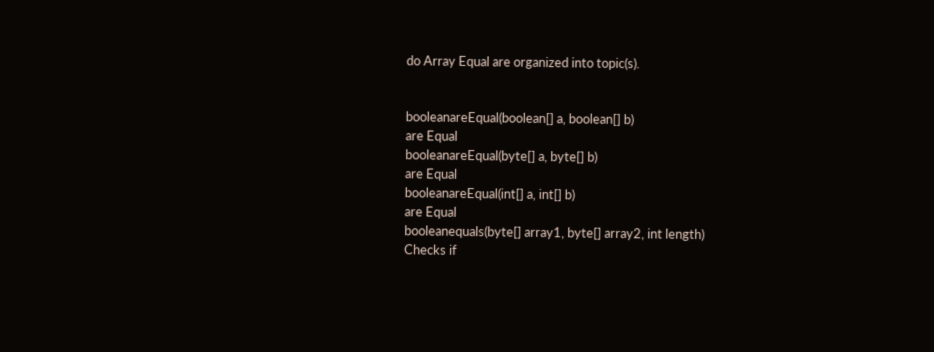do Array Equal are organized into topic(s).


booleanareEqual(boolean[] a, boolean[] b)
are Equal
booleanareEqual(byte[] a, byte[] b)
are Equal
booleanareEqual(int[] a, int[] b)
are Equal
booleanequals(byte[] array1, byte[] array2, int length)
Checks if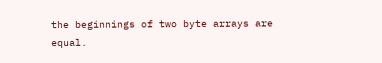the beginnings of two byte arrays are equal.